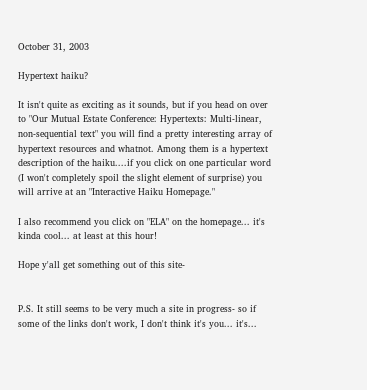October 31, 2003

Hypertext haiku?

It isn't quite as exciting as it sounds, but if you head on over to "Our Mutual Estate Conference: Hypertexts: Multi-linear, non-sequential text" you will find a pretty interesting array of hypertext resources and whatnot. Among them is a hypertext description of the haiku....if you click on one particular word (I won't completely spoil the slight element of surprise) you will arrive at an "Interactive Haiku Homepage."

I also recommend you click on "ELA" on the homepage... it's kinda cool... at least at this hour!

Hope y'all get something out of this site-


P.S. It still seems to be very much a site in progress- so if some of the links don't work, I don't think it's you... it's...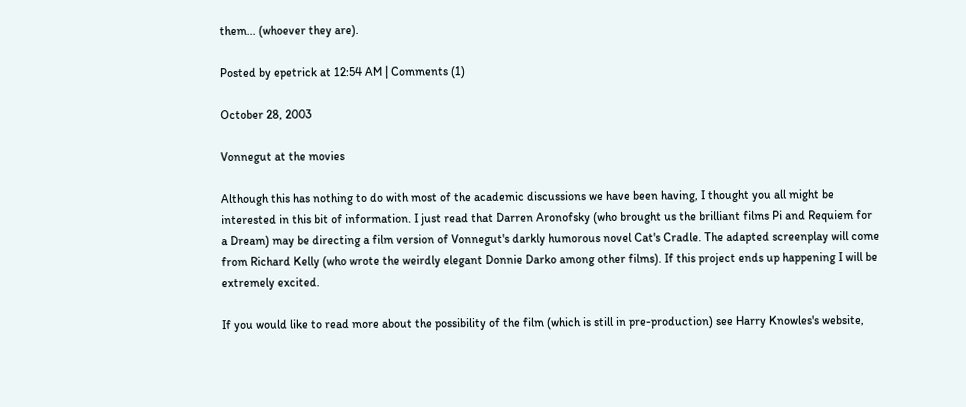them... (whoever they are).

Posted by epetrick at 12:54 AM | Comments (1)

October 28, 2003

Vonnegut at the movies

Although this has nothing to do with most of the academic discussions we have been having, I thought you all might be interested in this bit of information. I just read that Darren Aronofsky (who brought us the brilliant films Pi and Requiem for a Dream) may be directing a film version of Vonnegut's darkly humorous novel Cat's Cradle. The adapted screenplay will come from Richard Kelly (who wrote the weirdly elegant Donnie Darko among other films). If this project ends up happening I will be extremely excited.

If you would like to read more about the possibility of the film (which is still in pre-production) see Harry Knowles's website,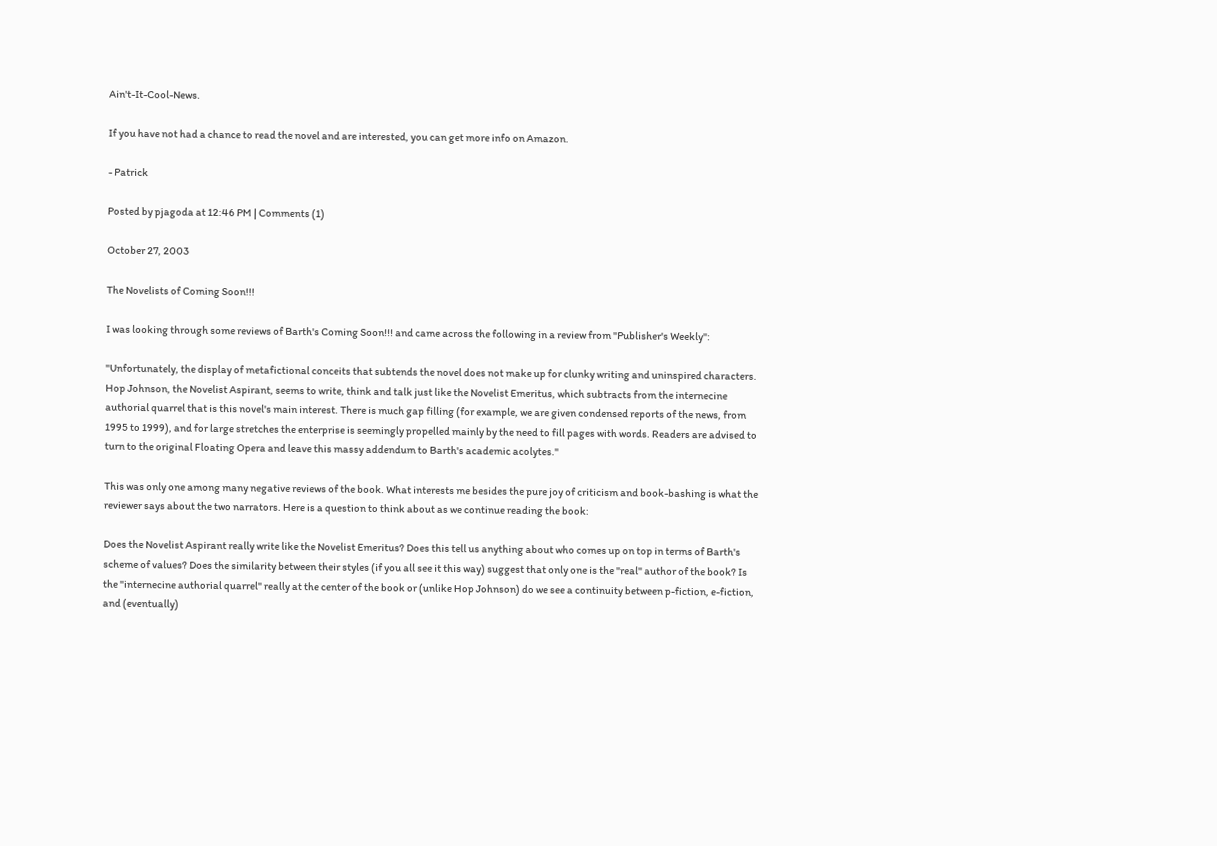Ain't-It-Cool-News.

If you have not had a chance to read the novel and are interested, you can get more info on Amazon.

- Patrick

Posted by pjagoda at 12:46 PM | Comments (1)

October 27, 2003

The Novelists of Coming Soon!!!

I was looking through some reviews of Barth's Coming Soon!!! and came across the following in a review from "Publisher's Weekly":

"Unfortunately, the display of metafictional conceits that subtends the novel does not make up for clunky writing and uninspired characters. Hop Johnson, the Novelist Aspirant, seems to write, think and talk just like the Novelist Emeritus, which subtracts from the internecine authorial quarrel that is this novel's main interest. There is much gap filling (for example, we are given condensed reports of the news, from 1995 to 1999), and for large stretches the enterprise is seemingly propelled mainly by the need to fill pages with words. Readers are advised to turn to the original Floating Opera and leave this massy addendum to Barth's academic acolytes."

This was only one among many negative reviews of the book. What interests me besides the pure joy of criticism and book-bashing is what the reviewer says about the two narrators. Here is a question to think about as we continue reading the book:

Does the Novelist Aspirant really write like the Novelist Emeritus? Does this tell us anything about who comes up on top in terms of Barth's scheme of values? Does the similarity between their styles (if you all see it this way) suggest that only one is the "real" author of the book? Is the "internecine authorial quarrel" really at the center of the book or (unlike Hop Johnson) do we see a continuity between p-fiction, e-fiction, and (eventually)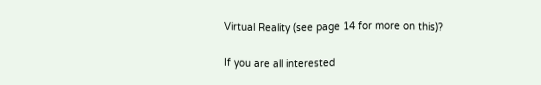Virtual Reality (see page 14 for more on this)?

If you are all interested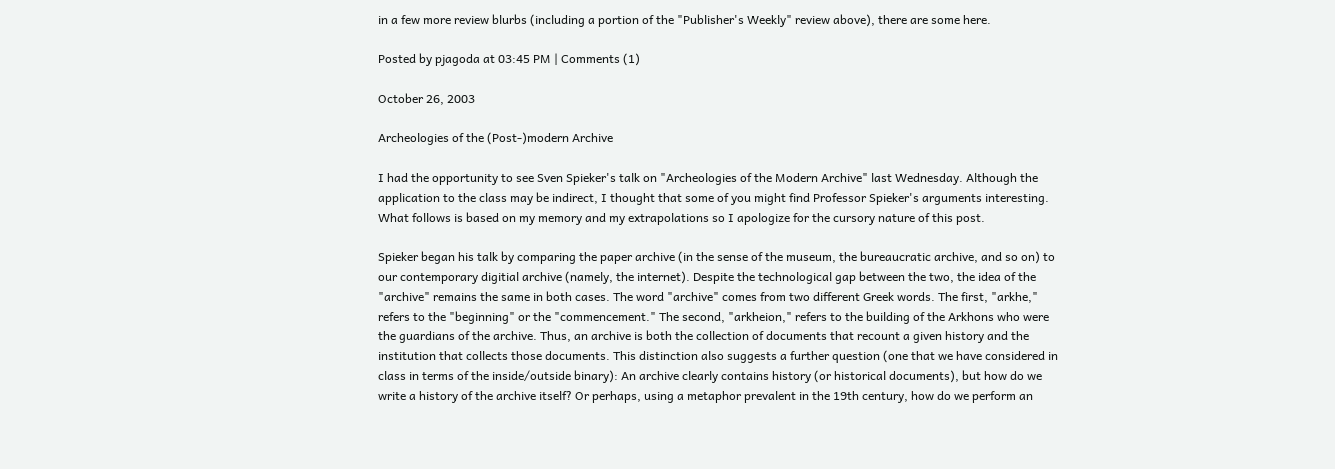in a few more review blurbs (including a portion of the "Publisher's Weekly" review above), there are some here.

Posted by pjagoda at 03:45 PM | Comments (1)

October 26, 2003

Archeologies of the (Post-)modern Archive

I had the opportunity to see Sven Spieker's talk on "Archeologies of the Modern Archive" last Wednesday. Although the application to the class may be indirect, I thought that some of you might find Professor Spieker's arguments interesting. What follows is based on my memory and my extrapolations so I apologize for the cursory nature of this post.

Spieker began his talk by comparing the paper archive (in the sense of the museum, the bureaucratic archive, and so on) to our contemporary digitial archive (namely, the internet). Despite the technological gap between the two, the idea of the "archive" remains the same in both cases. The word "archive" comes from two different Greek words. The first, "arkhe," refers to the "beginning" or the "commencement." The second, "arkheion," refers to the building of the Arkhons who were the guardians of the archive. Thus, an archive is both the collection of documents that recount a given history and the institution that collects those documents. This distinction also suggests a further question (one that we have considered in class in terms of the inside/outside binary): An archive clearly contains history (or historical documents), but how do we write a history of the archive itself? Or perhaps, using a metaphor prevalent in the 19th century, how do we perform an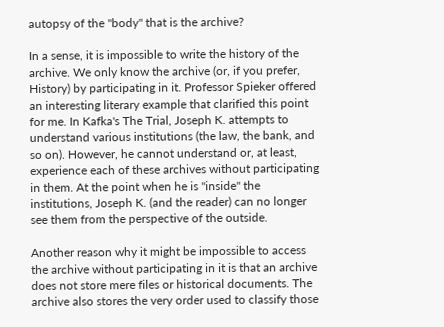autopsy of the "body" that is the archive?

In a sense, it is impossible to write the history of the archive. We only know the archive (or, if you prefer, History) by participating in it. Professor Spieker offered an interesting literary example that clarified this point for me. In Kafka's The Trial, Joseph K. attempts to understand various institutions (the law, the bank, and so on). However, he cannot understand or, at least, experience each of these archives without participating in them. At the point when he is "inside" the institutions, Joseph K. (and the reader) can no longer see them from the perspective of the outside.

Another reason why it might be impossible to access the archive without participating in it is that an archive does not store mere files or historical documents. The archive also stores the very order used to classify those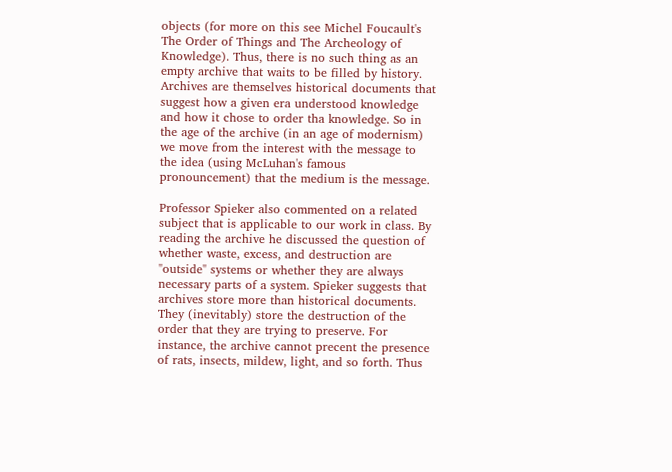objects (for more on this see Michel Foucault's The Order of Things and The Archeology of Knowledge). Thus, there is no such thing as an empty archive that waits to be filled by history. Archives are themselves historical documents that suggest how a given era understood knowledge and how it chose to order tha knowledge. So in the age of the archive (in an age of modernism) we move from the interest with the message to the idea (using McLuhan's famous pronouncement) that the medium is the message.

Professor Spieker also commented on a related subject that is applicable to our work in class. By reading the archive he discussed the question of whether waste, excess, and destruction are "outside" systems or whether they are always necessary parts of a system. Spieker suggests that archives store more than historical documents. They (inevitably) store the destruction of the order that they are trying to preserve. For instance, the archive cannot precent the presence of rats, insects, mildew, light, and so forth. Thus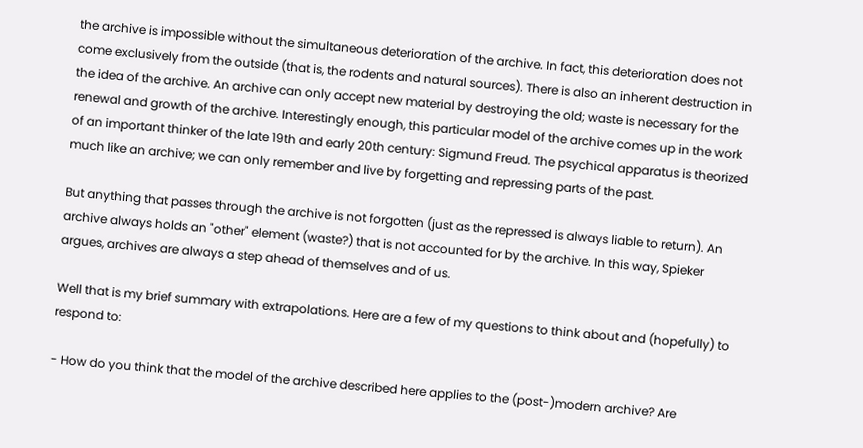the archive is impossible without the simultaneous deterioration of the archive. In fact, this deterioration does not come exclusively from the outside (that is, the rodents and natural sources). There is also an inherent destruction in the idea of the archive. An archive can only accept new material by destroying the old; waste is necessary for the renewal and growth of the archive. Interestingly enough, this particular model of the archive comes up in the work of an important thinker of the late 19th and early 20th century: Sigmund Freud. The psychical apparatus is theorized much like an archive; we can only remember and live by forgetting and repressing parts of the past.

But anything that passes through the archive is not forgotten (just as the repressed is always liable to return). An archive always holds an "other" element (waste?) that is not accounted for by the archive. In this way, Spieker argues, archives are always a step ahead of themselves and of us.

Well that is my brief summary with extrapolations. Here are a few of my questions to think about and (hopefully) to respond to:

- How do you think that the model of the archive described here applies to the (post-)modern archive? Are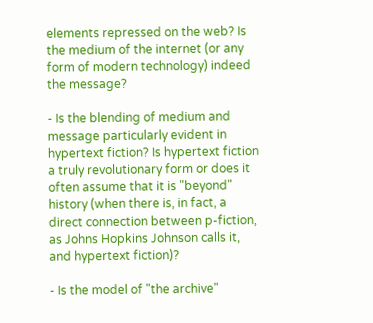elements repressed on the web? Is the medium of the internet (or any form of modern technology) indeed the message?

- Is the blending of medium and message particularly evident in hypertext fiction? Is hypertext fiction a truly revolutionary form or does it often assume that it is "beyond" history (when there is, in fact, a direct connection between p-fiction, as Johns Hopkins Johnson calls it, and hypertext fiction)?

- Is the model of "the archive"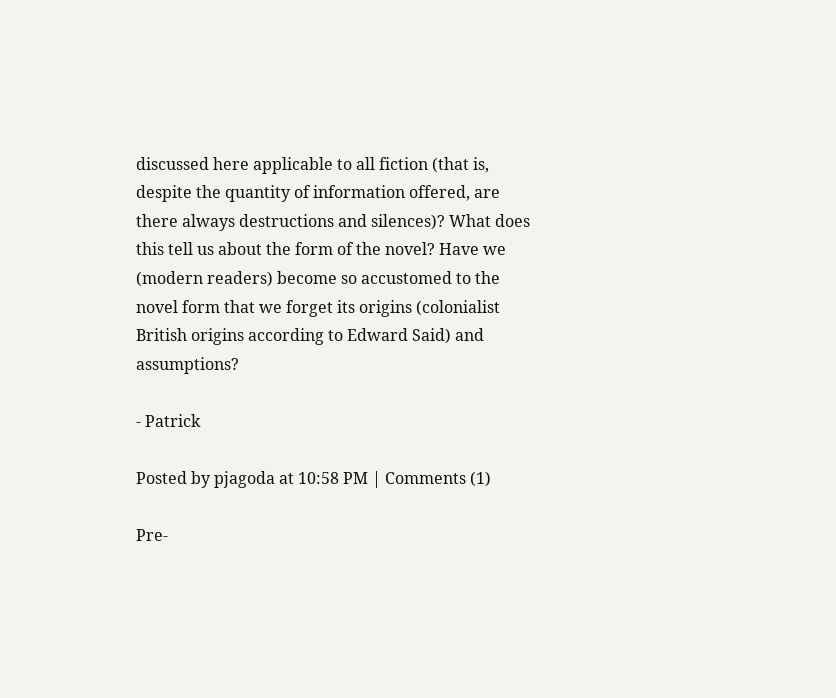discussed here applicable to all fiction (that is, despite the quantity of information offered, are there always destructions and silences)? What does this tell us about the form of the novel? Have we (modern readers) become so accustomed to the novel form that we forget its origins (colonialist British origins according to Edward Said) and assumptions?

- Patrick

Posted by pjagoda at 10:58 PM | Comments (1)

Pre-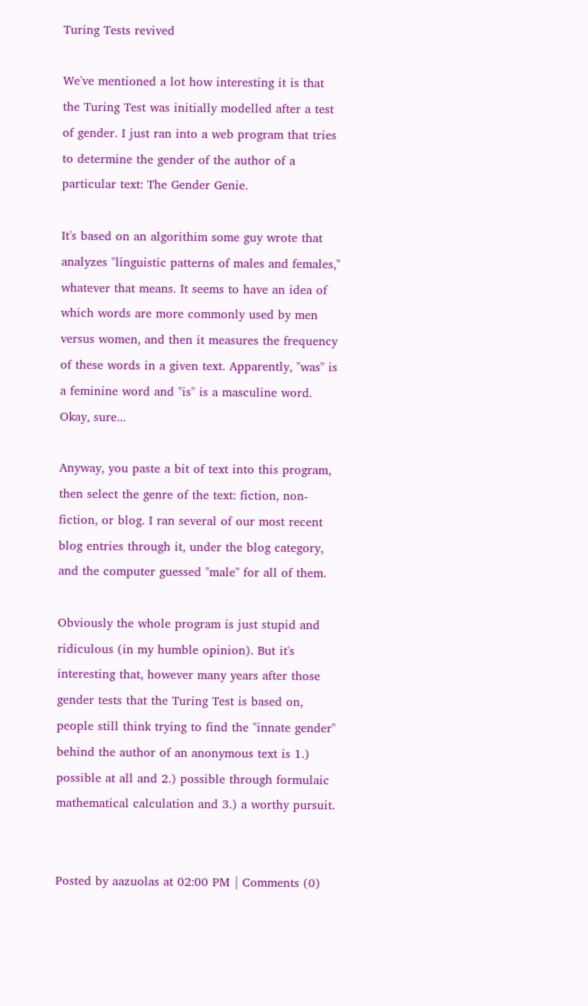Turing Tests revived

We've mentioned a lot how interesting it is that the Turing Test was initially modelled after a test of gender. I just ran into a web program that tries to determine the gender of the author of a particular text: The Gender Genie.

It's based on an algorithim some guy wrote that analyzes "linguistic patterns of males and females," whatever that means. It seems to have an idea of which words are more commonly used by men versus women, and then it measures the frequency of these words in a given text. Apparently, "was" is a feminine word and "is" is a masculine word. Okay, sure...

Anyway, you paste a bit of text into this program, then select the genre of the text: fiction, non-fiction, or blog. I ran several of our most recent blog entries through it, under the blog category, and the computer guessed "male" for all of them.

Obviously the whole program is just stupid and ridiculous (in my humble opinion). But it's interesting that, however many years after those gender tests that the Turing Test is based on, people still think trying to find the "innate gender" behind the author of an anonymous text is 1.) possible at all and 2.) possible through formulaic mathematical calculation and 3.) a worthy pursuit.


Posted by aazuolas at 02:00 PM | Comments (0)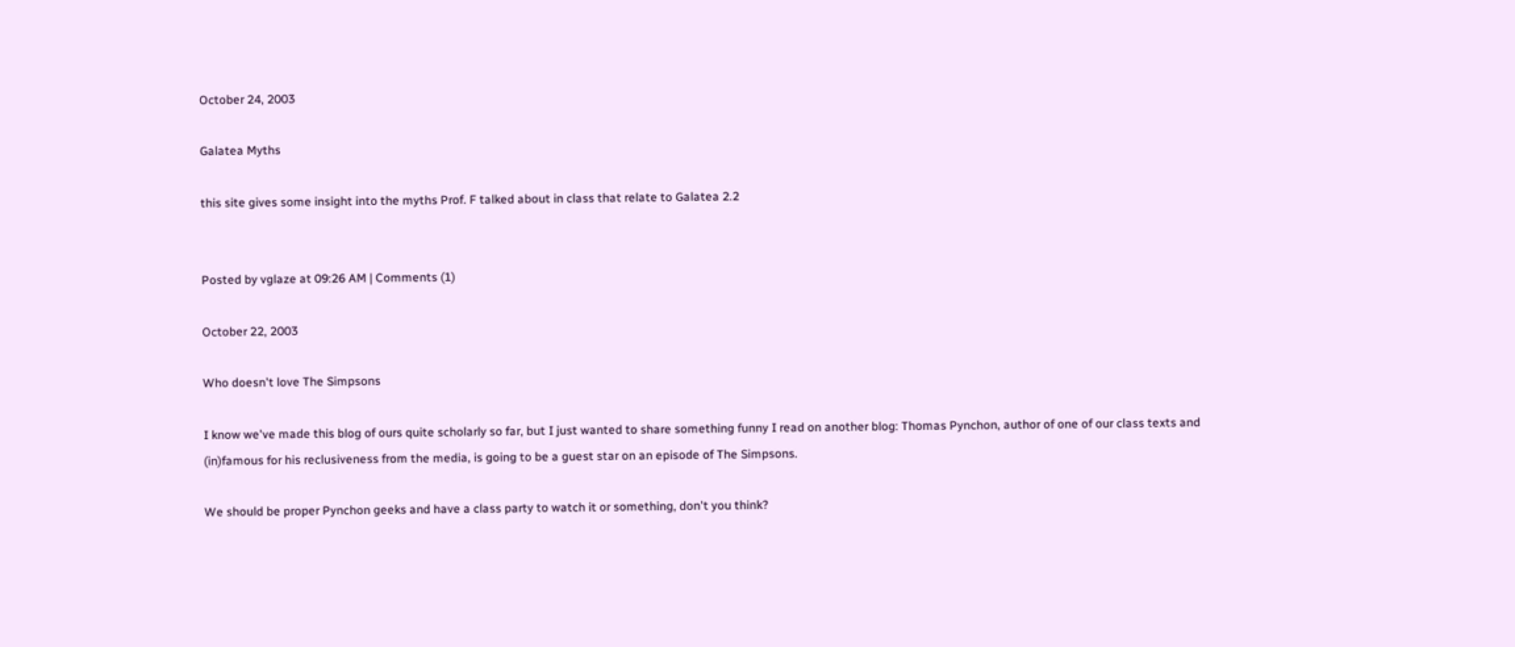October 24, 2003

Galatea Myths

this site gives some insight into the myths Prof. F talked about in class that relate to Galatea 2.2


Posted by vglaze at 09:26 AM | Comments (1)

October 22, 2003

Who doesn't love The Simpsons

I know we've made this blog of ours quite scholarly so far, but I just wanted to share something funny I read on another blog: Thomas Pynchon, author of one of our class texts and (in)famous for his reclusiveness from the media, is going to be a guest star on an episode of The Simpsons.

We should be proper Pynchon geeks and have a class party to watch it or something, don't you think?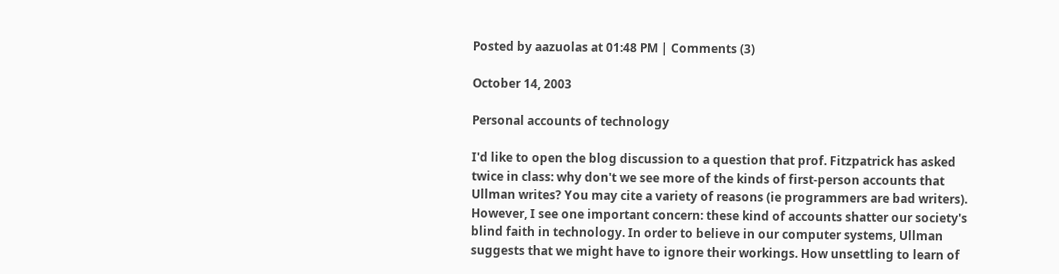Posted by aazuolas at 01:48 PM | Comments (3)

October 14, 2003

Personal accounts of technology

I'd like to open the blog discussion to a question that prof. Fitzpatrick has asked twice in class: why don't we see more of the kinds of first-person accounts that Ullman writes? You may cite a variety of reasons (ie programmers are bad writers). However, I see one important concern: these kind of accounts shatter our society's blind faith in technology. In order to believe in our computer systems, Ullman suggests that we might have to ignore their workings. How unsettling to learn of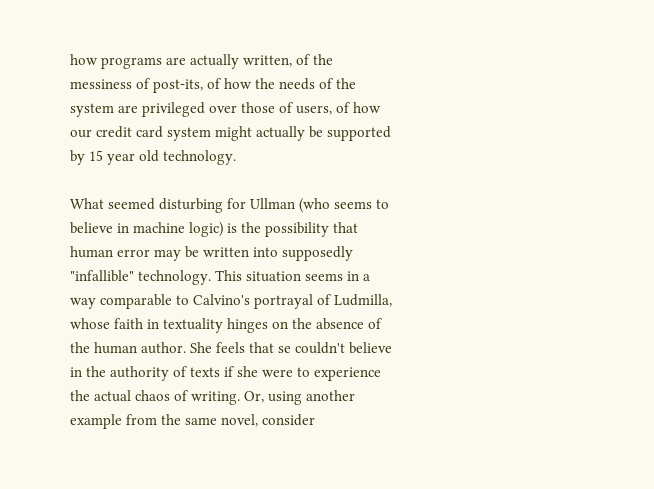how programs are actually written, of the messiness of post-its, of how the needs of the system are privileged over those of users, of how our credit card system might actually be supported by 15 year old technology.

What seemed disturbing for Ullman (who seems to believe in machine logic) is the possibility that human error may be written into supposedly "infallible" technology. This situation seems in a way comparable to Calvino's portrayal of Ludmilla, whose faith in textuality hinges on the absence of the human author. She feels that se couldn't believe in the authority of texts if she were to experience the actual chaos of writing. Or, using another example from the same novel, consider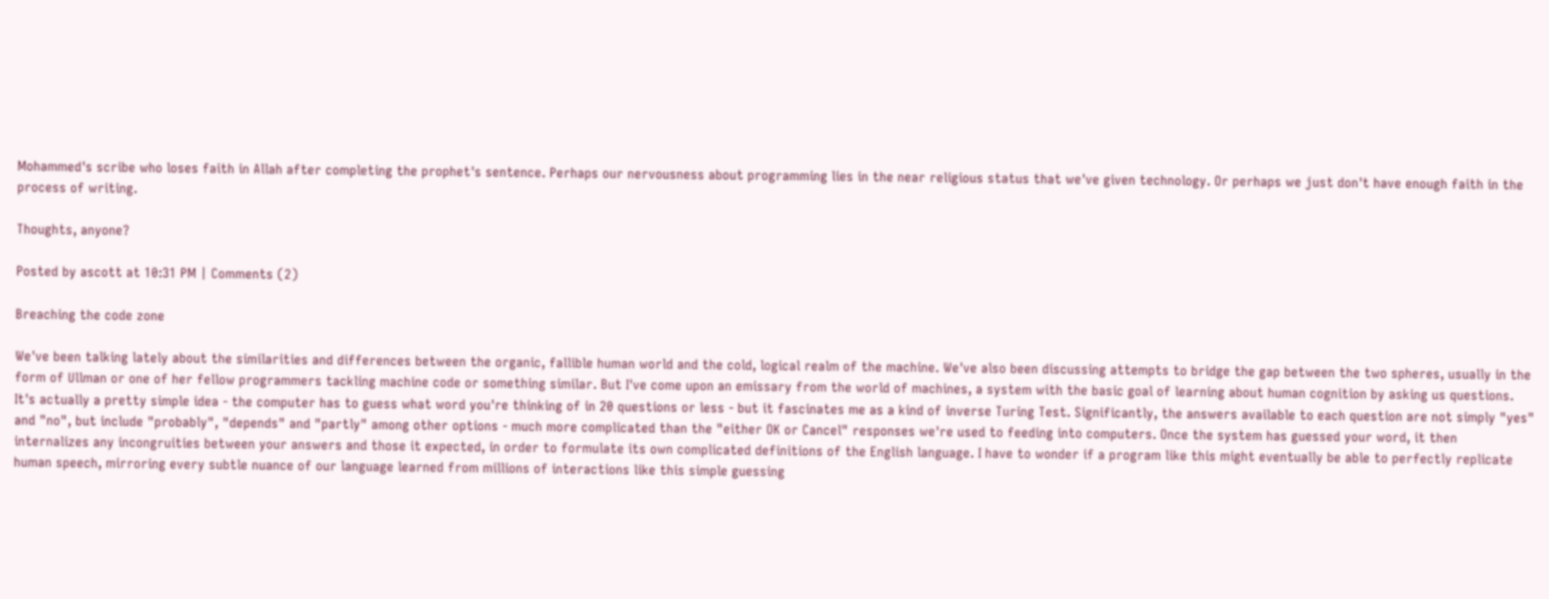Mohammed's scribe who loses faith in Allah after completing the prophet's sentence. Perhaps our nervousness about programming lies in the near religious status that we've given technology. Or perhaps we just don't have enough faith in the process of writing.

Thoughts, anyone?

Posted by ascott at 10:31 PM | Comments (2)

Breaching the code zone

We've been talking lately about the similarities and differences between the organic, fallible human world and the cold, logical realm of the machine. We've also been discussing attempts to bridge the gap between the two spheres, usually in the form of Ullman or one of her fellow programmers tackling machine code or something similar. But I've come upon an emissary from the world of machines, a system with the basic goal of learning about human cognition by asking us questions. It's actually a pretty simple idea - the computer has to guess what word you're thinking of in 20 questions or less - but it fascinates me as a kind of inverse Turing Test. Significantly, the answers available to each question are not simply "yes" and "no", but include "probably", "depends" and "partly" among other options - much more complicated than the "either OK or Cancel" responses we're used to feeding into computers. Once the system has guessed your word, it then internalizes any incongruities between your answers and those it expected, in order to formulate its own complicated definitions of the English language. I have to wonder if a program like this might eventually be able to perfectly replicate human speech, mirroring every subtle nuance of our language learned from millions of interactions like this simple guessing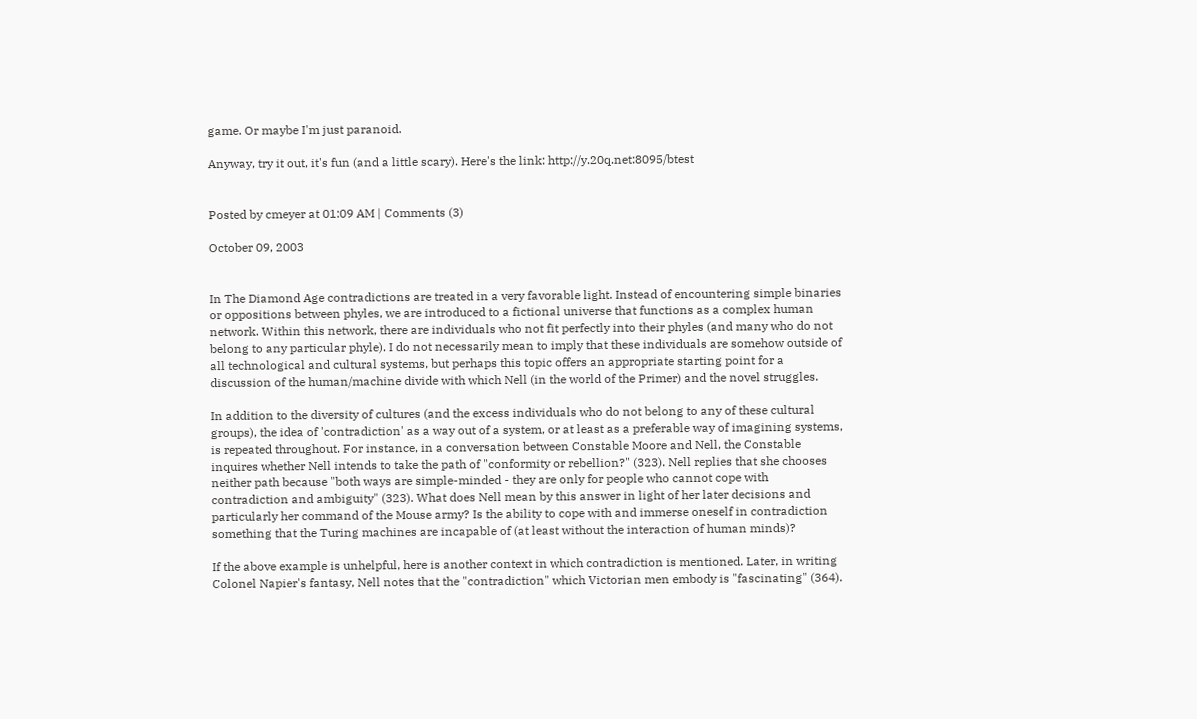game. Or maybe I'm just paranoid.

Anyway, try it out, it's fun (and a little scary). Here's the link: http://y.20q.net:8095/btest


Posted by cmeyer at 01:09 AM | Comments (3)

October 09, 2003


In The Diamond Age contradictions are treated in a very favorable light. Instead of encountering simple binaries or oppositions between phyles, we are introduced to a fictional universe that functions as a complex human network. Within this network, there are individuals who not fit perfectly into their phyles (and many who do not belong to any particular phyle). I do not necessarily mean to imply that these individuals are somehow outside of all technological and cultural systems, but perhaps this topic offers an appropriate starting point for a discussion of the human/machine divide with which Nell (in the world of the Primer) and the novel struggles.

In addition to the diversity of cultures (and the excess individuals who do not belong to any of these cultural groups), the idea of 'contradiction' as a way out of a system, or at least as a preferable way of imagining systems, is repeated throughout. For instance, in a conversation between Constable Moore and Nell, the Constable inquires whether Nell intends to take the path of "conformity or rebellion?" (323). Nell replies that she chooses neither path because "both ways are simple-minded - they are only for people who cannot cope with contradiction and ambiguity" (323). What does Nell mean by this answer in light of her later decisions and particularly her command of the Mouse army? Is the ability to cope with and immerse oneself in contradiction something that the Turing machines are incapable of (at least without the interaction of human minds)?

If the above example is unhelpful, here is another context in which contradiction is mentioned. Later, in writing Colonel Napier's fantasy, Nell notes that the "contradiction" which Victorian men embody is "fascinating" (364).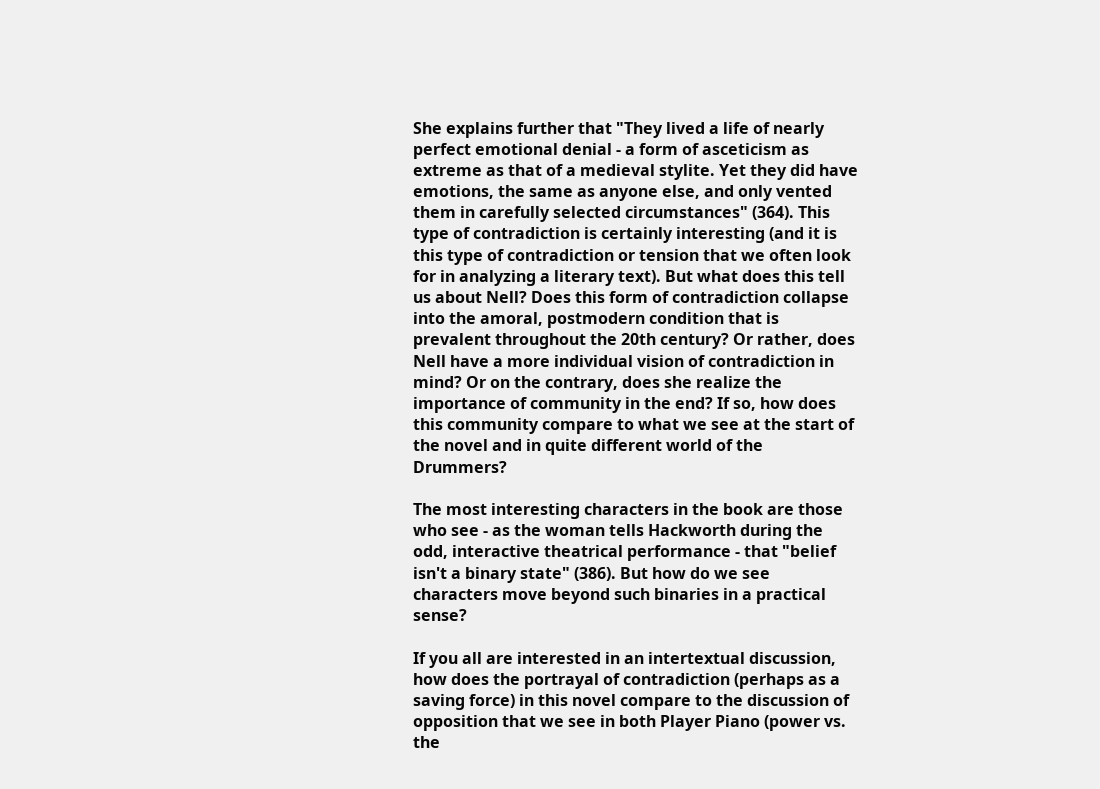She explains further that "They lived a life of nearly perfect emotional denial - a form of asceticism as extreme as that of a medieval stylite. Yet they did have emotions, the same as anyone else, and only vented them in carefully selected circumstances" (364). This type of contradiction is certainly interesting (and it is this type of contradiction or tension that we often look for in analyzing a literary text). But what does this tell us about Nell? Does this form of contradiction collapse into the amoral, postmodern condition that is prevalent throughout the 20th century? Or rather, does Nell have a more individual vision of contradiction in mind? Or on the contrary, does she realize the importance of community in the end? If so, how does this community compare to what we see at the start of the novel and in quite different world of the Drummers?

The most interesting characters in the book are those who see - as the woman tells Hackworth during the odd, interactive theatrical performance - that "belief isn't a binary state" (386). But how do we see characters move beyond such binaries in a practical sense?

If you all are interested in an intertextual discussion, how does the portrayal of contradiction (perhaps as a saving force) in this novel compare to the discussion of opposition that we see in both Player Piano (power vs. the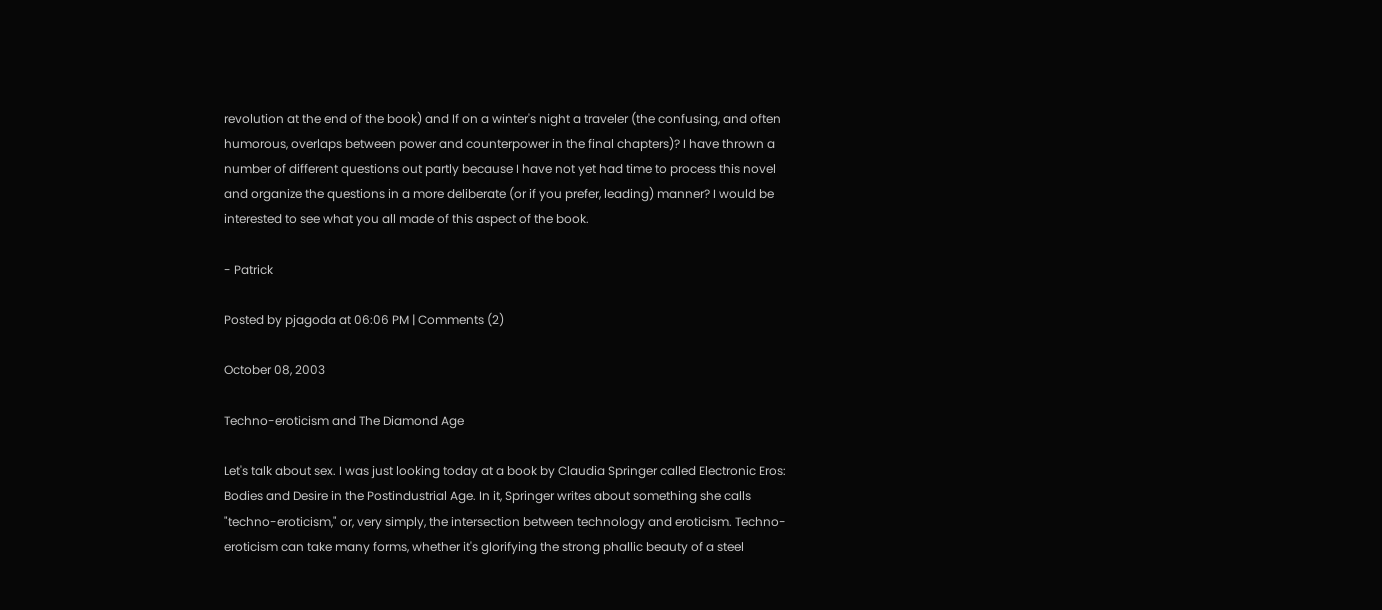revolution at the end of the book) and If on a winter's night a traveler (the confusing, and often humorous, overlaps between power and counterpower in the final chapters)? I have thrown a number of different questions out partly because I have not yet had time to process this novel and organize the questions in a more deliberate (or if you prefer, leading) manner? I would be interested to see what you all made of this aspect of the book.

- Patrick

Posted by pjagoda at 06:06 PM | Comments (2)

October 08, 2003

Techno-eroticism and The Diamond Age

Let's talk about sex. I was just looking today at a book by Claudia Springer called Electronic Eros: Bodies and Desire in the Postindustrial Age. In it, Springer writes about something she calls "techno-eroticism," or, very simply, the intersection between technology and eroticism. Techno-eroticism can take many forms, whether it's glorifying the strong phallic beauty of a steel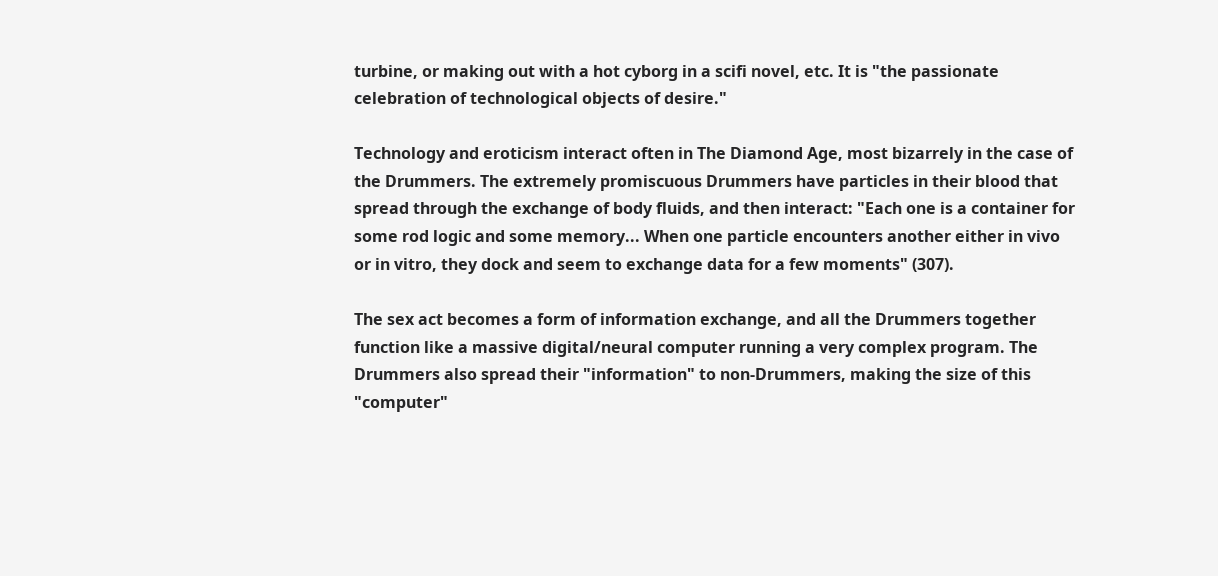turbine, or making out with a hot cyborg in a scifi novel, etc. It is "the passionate celebration of technological objects of desire."

Technology and eroticism interact often in The Diamond Age, most bizarrely in the case of the Drummers. The extremely promiscuous Drummers have particles in their blood that spread through the exchange of body fluids, and then interact: "Each one is a container for some rod logic and some memory... When one particle encounters another either in vivo or in vitro, they dock and seem to exchange data for a few moments" (307).

The sex act becomes a form of information exchange, and all the Drummers together function like a massive digital/neural computer running a very complex program. The Drummers also spread their "information" to non-Drummers, making the size of this "computer"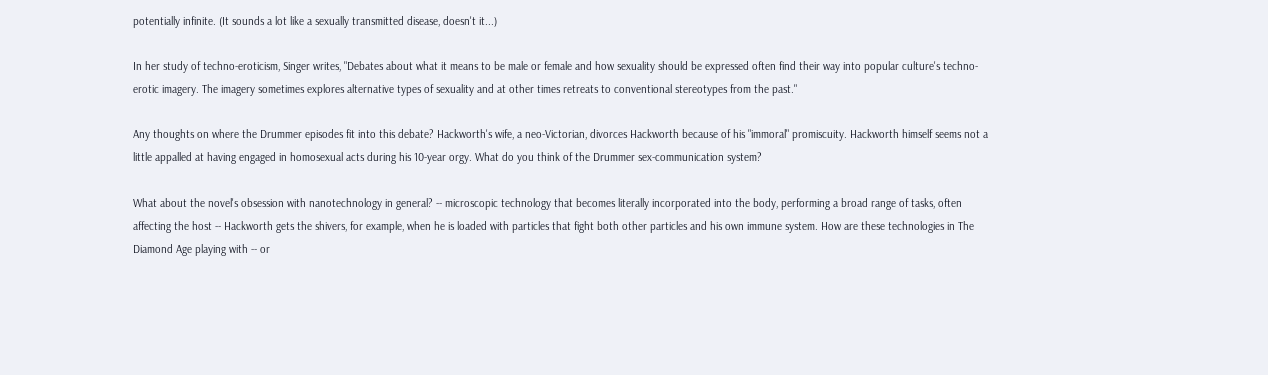potentially infinite. (It sounds a lot like a sexually transmitted disease, doesn't it...)

In her study of techno-eroticism, Singer writes, "Debates about what it means to be male or female and how sexuality should be expressed often find their way into popular culture's techno-erotic imagery. The imagery sometimes explores alternative types of sexuality and at other times retreats to conventional stereotypes from the past."

Any thoughts on where the Drummer episodes fit into this debate? Hackworth's wife, a neo-Victorian, divorces Hackworth because of his "immoral" promiscuity. Hackworth himself seems not a little appalled at having engaged in homosexual acts during his 10-year orgy. What do you think of the Drummer sex-communication system?

What about the novel's obsession with nanotechnology in general? -- microscopic technology that becomes literally incorporated into the body, performing a broad range of tasks, often affecting the host -- Hackworth gets the shivers, for example, when he is loaded with particles that fight both other particles and his own immune system. How are these technologies in The Diamond Age playing with -- or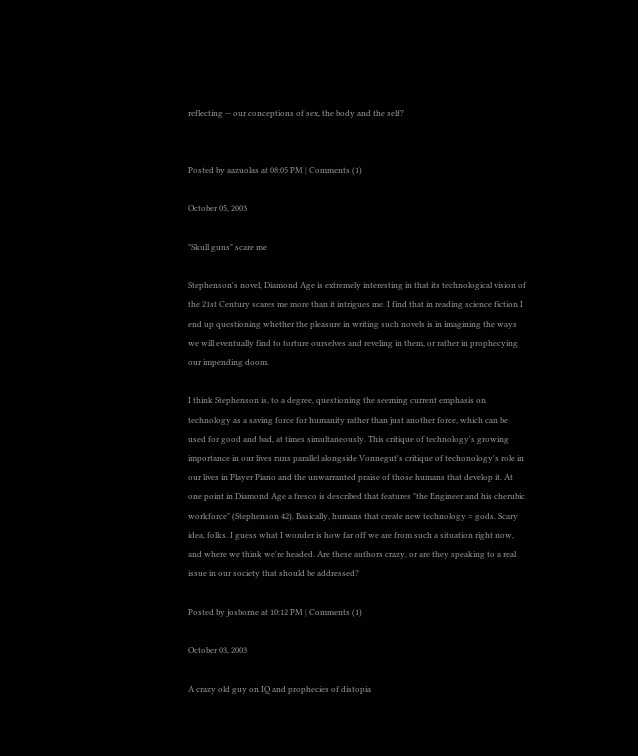reflecting -- our conceptions of sex, the body and the self?


Posted by aazuolas at 08:05 PM | Comments (1)

October 05, 2003

"Skull guns" scare me

Stephenson's novel, Diamond Age is extremely interesting in that its technological vision of the 21st Century scares me more than it intrigues me. I find that in reading science fiction I end up questioning whether the pleasure in writing such novels is in imagining the ways we will eventually find to torture ourselves and reveling in them, or rather in prophecying our impending doom.

I think Stephenson is, to a degree, questioning the seeming current emphasis on technology as a saving force for humanity rather than just another force, which can be used for good and bad, at times simultaneously. This critique of technology's growing importance in our lives runs parallel alongside Vonnegut's critique of techonology's role in our lives in Player Piano and the unwarranted praise of those humans that develop it. At one point in Diamond Age a fresco is described that features "the Engineer and his cherubic workforce" (Stephenson 42). Basically, humans that create new technology = gods. Scary idea, folks. I guess what I wonder is how far off we are from such a situation right now, and where we think we're headed. Are these authors crazy, or are they speaking to a real issue in our society that should be addressed?

Posted by josborne at 10:12 PM | Comments (1)

October 03, 2003

A crazy old guy on IQ and prophecies of distopia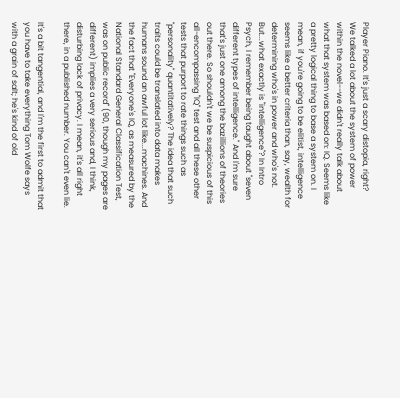Player Piano. It's just a scary distopia, right?
We talked a lot about the system of power within the novel--we didn't really talk about what that system was based on: IQ. Seems like a pretty logical thing to base a system on. I mean, if you're going to be elitist, intelligence seems like a better criteria than, say, wealth for determining who's in power and who's not. But...what exactly is "intelligence"? In Intro Psych, I remember being taught about "seven different types of intelligence." And I'm sure that's just one among the bazillions of theories out there. So shouldn't we be suspicious of this all-encompassing "IQ" test and all these other tests that purport to rate things such as "personality" quantitatively? The idea that such traits could be translated into data makes humans sound an awful lot like...machines. And the fact that "Everyone's IQ, as measured by the National Standard General Classification Test, was on public record" (90, though my pages are different) implies a very serious and, I think, disturbing lack of privacy. I mean, it's all right there, in a published number. You can't even lie.

It's a bit tangential, and I'm the first to admit that you have to take everything Tom Wolfe says with a grain of salt; he's kind of old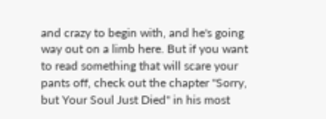and crazy to begin with, and he's going way out on a limb here. But if you want to read something that will scare your pants off, check out the chapter "Sorry, but Your Soul Just Died" in his most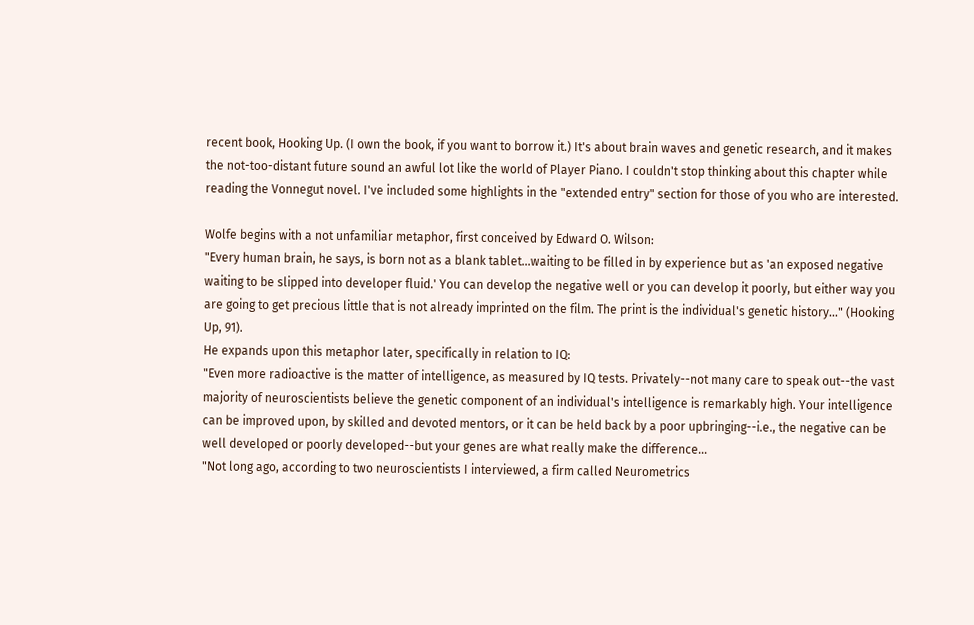recent book, Hooking Up. (I own the book, if you want to borrow it.) It's about brain waves and genetic research, and it makes the not-too-distant future sound an awful lot like the world of Player Piano. I couldn't stop thinking about this chapter while reading the Vonnegut novel. I've included some highlights in the "extended entry" section for those of you who are interested.

Wolfe begins with a not unfamiliar metaphor, first conceived by Edward O. Wilson:
"Every human brain, he says, is born not as a blank tablet...waiting to be filled in by experience but as 'an exposed negative waiting to be slipped into developer fluid.' You can develop the negative well or you can develop it poorly, but either way you are going to get precious little that is not already imprinted on the film. The print is the individual's genetic history..." (Hooking Up, 91).
He expands upon this metaphor later, specifically in relation to IQ:
"Even more radioactive is the matter of intelligence, as measured by IQ tests. Privately--not many care to speak out--the vast majority of neuroscientists believe the genetic component of an individual's intelligence is remarkably high. Your intelligence can be improved upon, by skilled and devoted mentors, or it can be held back by a poor upbringing--i.e., the negative can be well developed or poorly developed--but your genes are what really make the difference...
"Not long ago, according to two neuroscientists I interviewed, a firm called Neurometrics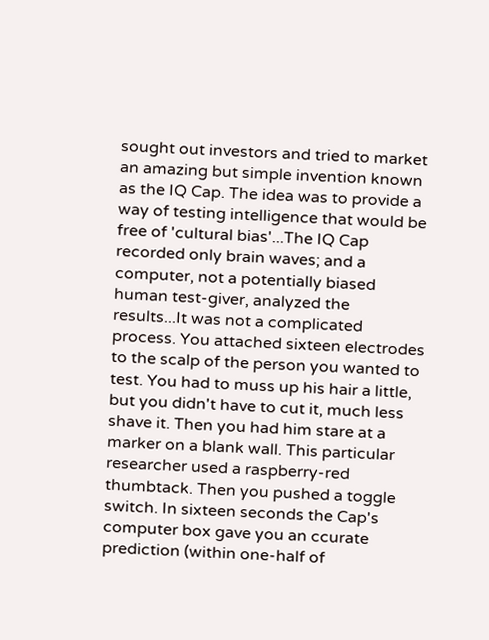sought out investors and tried to market an amazing but simple invention known as the IQ Cap. The idea was to provide a way of testing intelligence that would be free of 'cultural bias'...The IQ Cap recorded only brain waves; and a computer, not a potentially biased human test-giver, analyzed the results...It was not a complicated process. You attached sixteen electrodes to the scalp of the person you wanted to test. You had to muss up his hair a little, but you didn't have to cut it, much less shave it. Then you had him stare at a marker on a blank wall. This particular researcher used a raspberry-red thumbtack. Then you pushed a toggle switch. In sixteen seconds the Cap's computer box gave you an ccurate prediction (within one-half of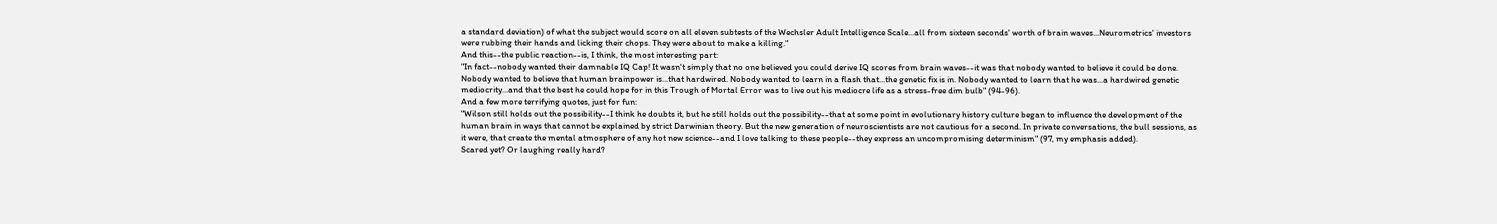a standard deviation) of what the subject would score on all eleven subtests of the Wechsler Adult Intelligence Scale...all from sixteen seconds' worth of brain waves...Neurometrics' investors were rubbing their hands and licking their chops. They were about to make a killing."
And this--the public reaction--is, I think, the most interesting part:
"In fact--nobody wanted their damnable IQ Cap! It wasn't simply that no one believed you could derive IQ scores from brain waves--it was that nobody wanted to believe it could be done. Nobody wanted to believe that human brainpower is...that hardwired. Nobody wanted to learn in a flash that...the genetic fix is in. Nobody wanted to learn that he was...a hardwired genetic mediocrity...and that the best he could hope for in this Trough of Mortal Error was to live out his mediocre life as a stress-free dim bulb" (94-96).
And a few more terrifying quotes, just for fun:
"Wilson still holds out the possibility--I think he doubts it, but he still holds out the possibility--that at some point in evolutionary history culture began to influence the development of the human brain in ways that cannot be explained by strict Darwinian theory. But the new generation of neuroscientists are not cautious for a second. In private conversations, the bull sessions, as it were, that create the mental atmosphere of any hot new science--and I love talking to these people--they express an uncompromising determinism" (97, my emphasis added).
Scared yet? Or laughing really hard?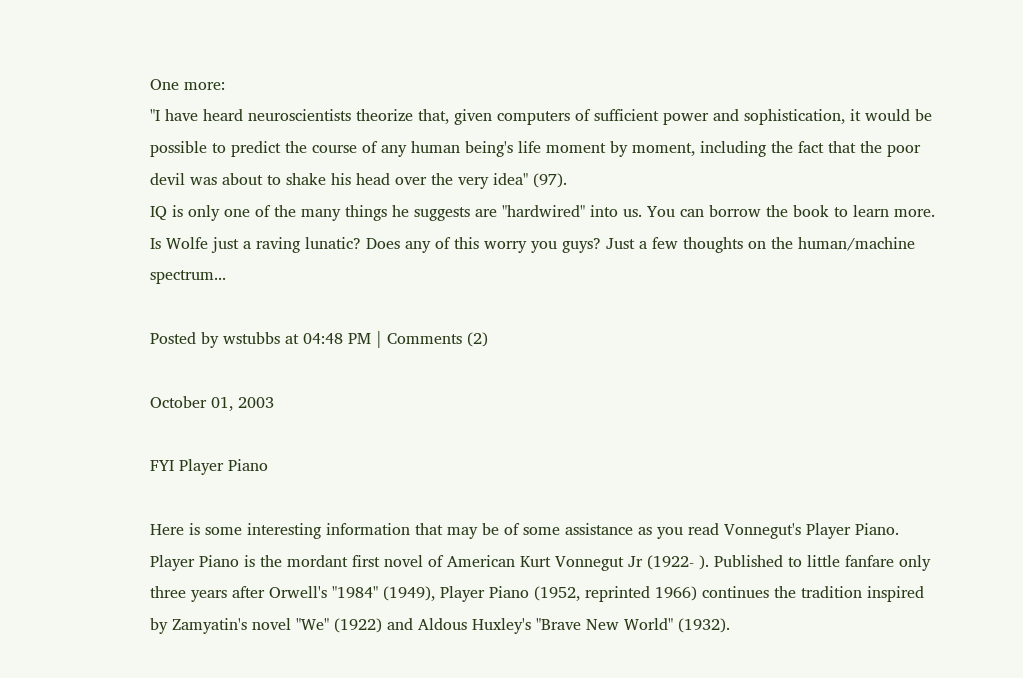One more:
"I have heard neuroscientists theorize that, given computers of sufficient power and sophistication, it would be possible to predict the course of any human being's life moment by moment, including the fact that the poor devil was about to shake his head over the very idea" (97).
IQ is only one of the many things he suggests are "hardwired" into us. You can borrow the book to learn more. Is Wolfe just a raving lunatic? Does any of this worry you guys? Just a few thoughts on the human/machine spectrum...

Posted by wstubbs at 04:48 PM | Comments (2)

October 01, 2003

FYI Player Piano

Here is some interesting information that may be of some assistance as you read Vonnegut's Player Piano. Player Piano is the mordant first novel of American Kurt Vonnegut Jr (1922- ). Published to little fanfare only three years after Orwell's "1984" (1949), Player Piano (1952, reprinted 1966) continues the tradition inspired by Zamyatin's novel "We" (1922) and Aldous Huxley's "Brave New World" (1932).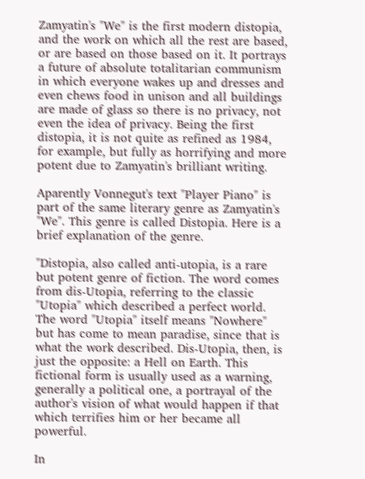Zamyatin's "We" is the first modern distopia, and the work on which all the rest are based, or are based on those based on it. It portrays a future of absolute totalitarian communism in which everyone wakes up and dresses and even chews food in unison and all buildings are made of glass so there is no privacy, not even the idea of privacy. Being the first distopia, it is not quite as refined as 1984, for example, but fully as horrifying and more potent due to Zamyatin's brilliant writing.

Aparently Vonnegut's text "Player Piano" is part of the same literary genre as Zamyatin's "We". This genre is called Distopia. Here is a brief explanation of the genre.

"Distopia, also called anti-utopia, is a rare but potent genre of fiction. The word comes from dis-Utopia, referring to the classic "Utopia" which described a perfect world. The word "Utopia" itself means "Nowhere" but has come to mean paradise, since that is what the work described. Dis-Utopia, then, is just the opposite: a Hell on Earth. This fictional form is usually used as a warning, generally a political one, a portrayal of the author's vision of what would happen if that which terrifies him or her became all powerful.

In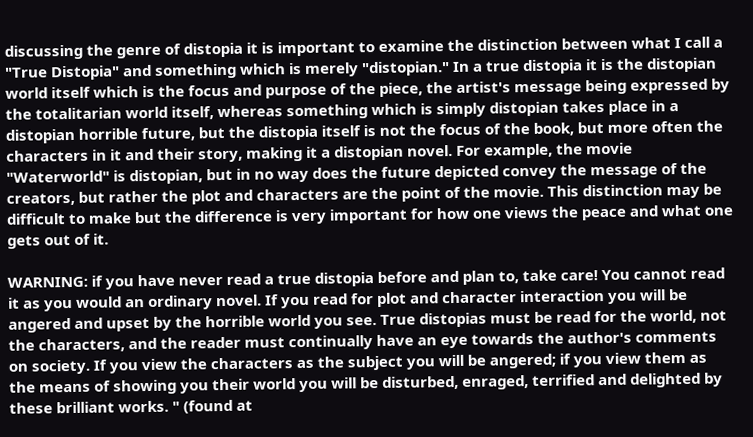discussing the genre of distopia it is important to examine the distinction between what I call a "True Distopia" and something which is merely "distopian." In a true distopia it is the distopian world itself which is the focus and purpose of the piece, the artist's message being expressed by the totalitarian world itself, whereas something which is simply distopian takes place in a distopian horrible future, but the distopia itself is not the focus of the book, but more often the characters in it and their story, making it a distopian novel. For example, the movie "Waterworld" is distopian, but in no way does the future depicted convey the message of the creators, but rather the plot and characters are the point of the movie. This distinction may be difficult to make but the difference is very important for how one views the peace and what one gets out of it.

WARNING: if you have never read a true distopia before and plan to, take care! You cannot read it as you would an ordinary novel. If you read for plot and character interaction you will be angered and upset by the horrible world you see. True distopias must be read for the world, not the characters, and the reader must continually have an eye towards the author's comments on society. If you view the characters as the subject you will be angered; if you view them as the means of showing you their world you will be disturbed, enraged, terrified and delighted by these brilliant works. " (found at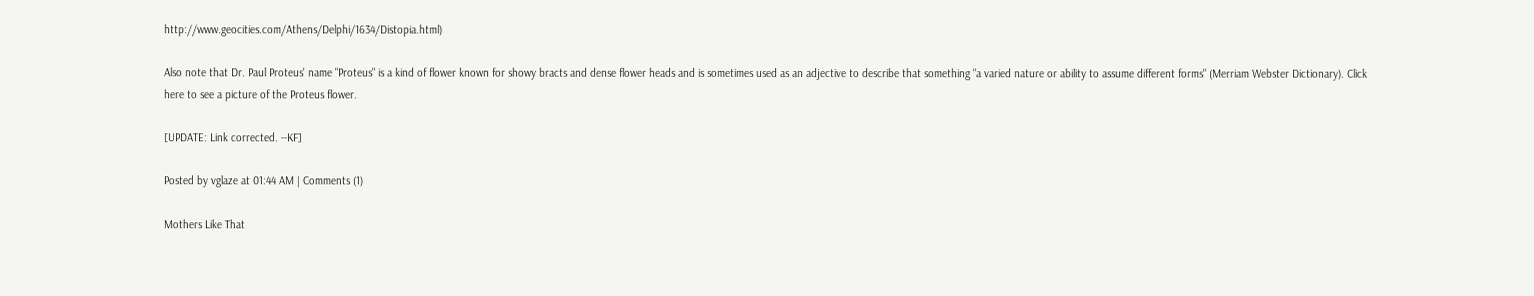http://www.geocities.com/Athens/Delphi/1634/Distopia.html)

Also note that Dr. Paul Proteus' name "Proteus" is a kind of flower known for showy bracts and dense flower heads and is sometimes used as an adjective to describe that something "a varied nature or ability to assume different forms" (Merriam Webster Dictionary). Click here to see a picture of the Proteus flower.

[UPDATE: Link corrected. --KF]

Posted by vglaze at 01:44 AM | Comments (1)

Mothers Like That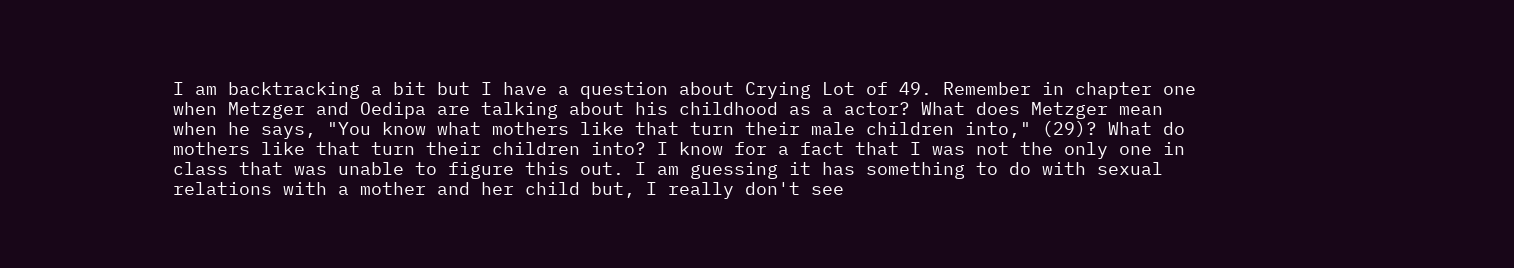I am backtracking a bit but I have a question about Crying Lot of 49. Remember in chapter one when Metzger and Oedipa are talking about his childhood as a actor? What does Metzger mean when he says, "You know what mothers like that turn their male children into," (29)? What do mothers like that turn their children into? I know for a fact that I was not the only one in class that was unable to figure this out. I am guessing it has something to do with sexual relations with a mother and her child but, I really don't see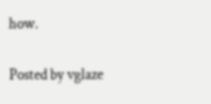how.

Posted by vglaze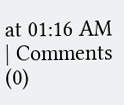at 01:16 AM | Comments (0)